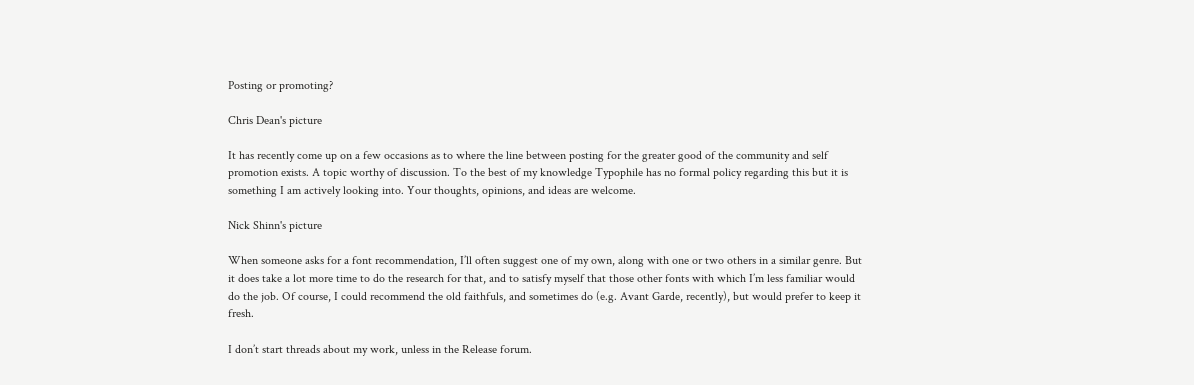Posting or promoting?

Chris Dean's picture

It has recently come up on a few occasions as to where the line between posting for the greater good of the community and self promotion exists. A topic worthy of discussion. To the best of my knowledge Typophile has no formal policy regarding this but it is something I am actively looking into. Your thoughts, opinions, and ideas are welcome.

Nick Shinn's picture

When someone asks for a font recommendation, I’ll often suggest one of my own, along with one or two others in a similar genre. But it does take a lot more time to do the research for that, and to satisfy myself that those other fonts with which I’m less familiar would do the job. Of course, I could recommend the old faithfuls, and sometimes do (e.g. Avant Garde, recently), but would prefer to keep it fresh.

I don’t start threads about my work, unless in the Release forum.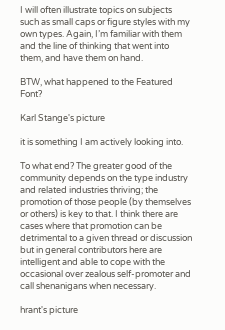I will often illustrate topics on subjects such as small caps or figure styles with my own types. Again, I’m familiar with them and the line of thinking that went into them, and have them on hand.

BTW, what happened to the Featured Font?

Karl Stange's picture

it is something I am actively looking into.

To what end? The greater good of the community depends on the type industry and related industries thriving; the promotion of those people (by themselves or others) is key to that. I think there are cases where that promotion can be detrimental to a given thread or discussion but in general contributors here are intelligent and able to cope with the occasional over zealous self-promoter and call shenanigans when necessary.

hrant's picture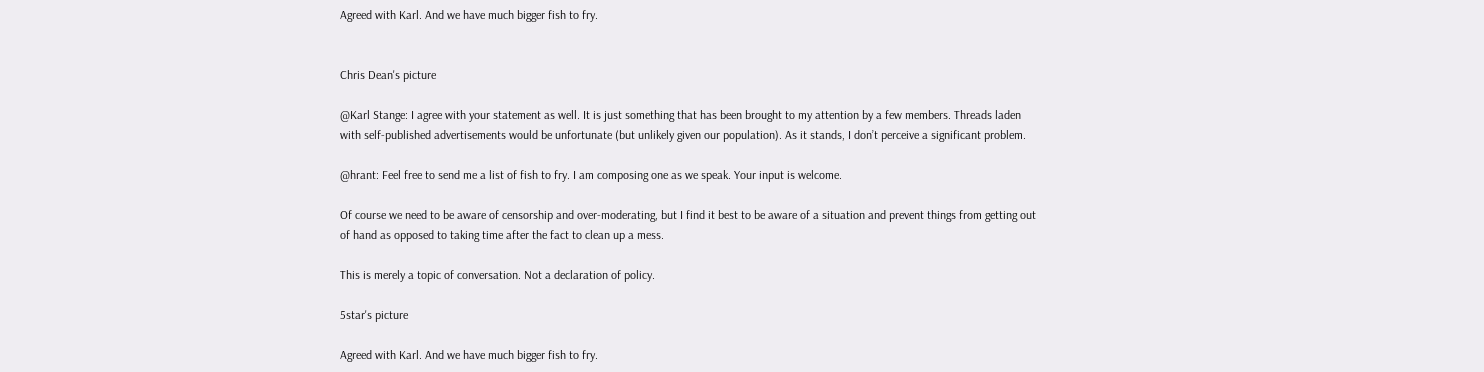Agreed with Karl. And we have much bigger fish to fry.


Chris Dean's picture

@Karl Stange: I agree with your statement as well. It is just something that has been brought to my attention by a few members. Threads laden with self-published advertisements would be unfortunate (but unlikely given our population). As it stands, I don’t perceive a significant problem.

@hrant: Feel free to send me a list of fish to fry. I am composing one as we speak. Your input is welcome.

Of course we need to be aware of censorship and over-moderating, but I find it best to be aware of a situation and prevent things from getting out of hand as opposed to taking time after the fact to clean up a mess.

This is merely a topic of conversation. Not a declaration of policy.

5star's picture

Agreed with Karl. And we have much bigger fish to fry.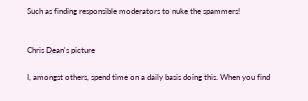Such as finding responsible moderators to nuke the spammers!


Chris Dean's picture

I, amongst others, spend time on a daily basis doing this. When you find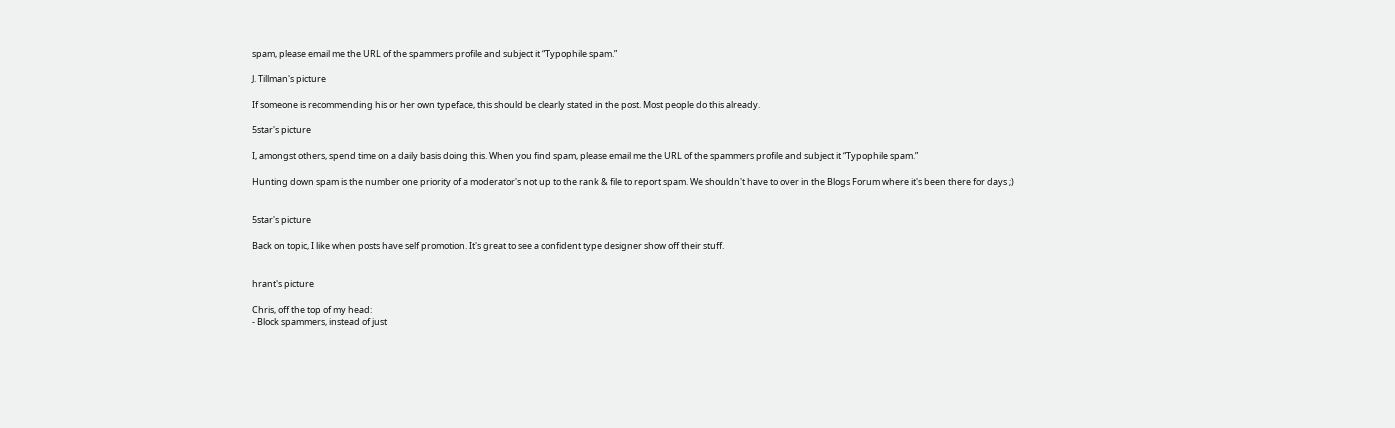spam, please email me the URL of the spammers profile and subject it “Typophile spam.”

J. Tillman's picture

If someone is recommending his or her own typeface, this should be clearly stated in the post. Most people do this already.

5star's picture

I, amongst others, spend time on a daily basis doing this. When you find spam, please email me the URL of the spammers profile and subject it “Typophile spam.”

Hunting down spam is the number one priority of a moderator's not up to the rank & file to report spam. We shouldn't have to over in the Blogs Forum where it's been there for days ;)


5star's picture

Back on topic, I like when posts have self promotion. It's great to see a confident type designer show off their stuff.


hrant's picture

Chris, off the top of my head:
- Block spammers, instead of just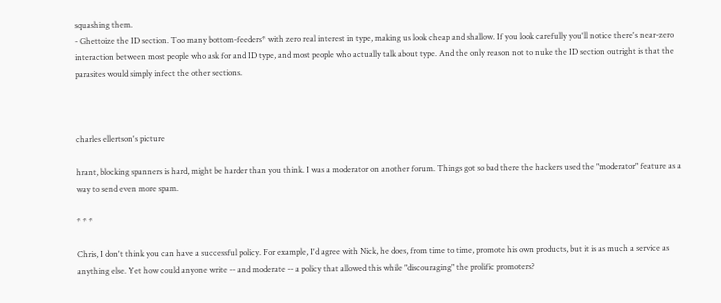squashing them.
- Ghettoize the ID section. Too many bottom-feeders* with zero real interest in type, making us look cheap and shallow. If you look carefully you'll notice there's near-zero interaction between most people who ask for and ID type, and most people who actually talk about type. And the only reason not to nuke the ID section outright is that the parasites would simply infect the other sections.



charles ellertson's picture

hrant, blocking spanners is hard, might be harder than you think. I was a moderator on another forum. Things got so bad there the hackers used the "moderator" feature as a way to send even more spam.

* * *

Chris, I don't think you can have a successful policy. For example, I'd agree with Nick, he does, from time to time, promote his own products, but it is as much a service as anything else. Yet how could anyone write -- and moderate -- a policy that allowed this while "discouraging" the prolific promoters?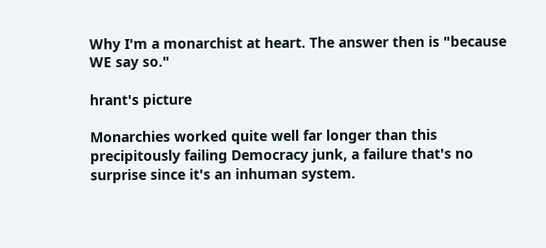Why I'm a monarchist at heart. The answer then is "because WE say so."

hrant's picture

Monarchies worked quite well far longer than this precipitously failing Democracy junk, a failure that's no surprise since it's an inhuman system.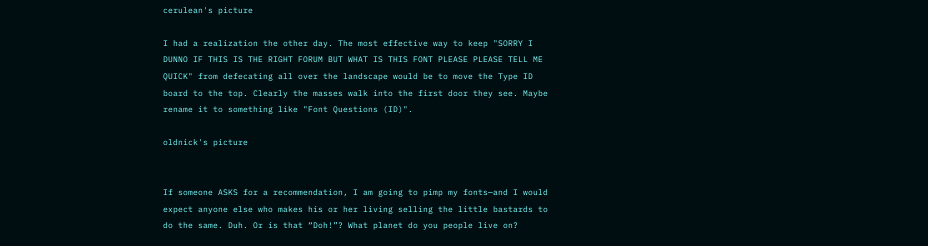cerulean's picture

I had a realization the other day. The most effective way to keep "SORRY I DUNNO IF THIS IS THE RIGHT FORUM BUT WHAT IS THIS FONT PLEASE PLEASE TELL ME QUICK" from defecating all over the landscape would be to move the Type ID board to the top. Clearly the masses walk into the first door they see. Maybe rename it to something like "Font Questions (ID)".

oldnick's picture


If someone ASKS for a recommendation, I am going to pimp my fonts—and I would expect anyone else who makes his or her living selling the little bastards to do the same. Duh. Or is that “Doh!”? What planet do you people live on?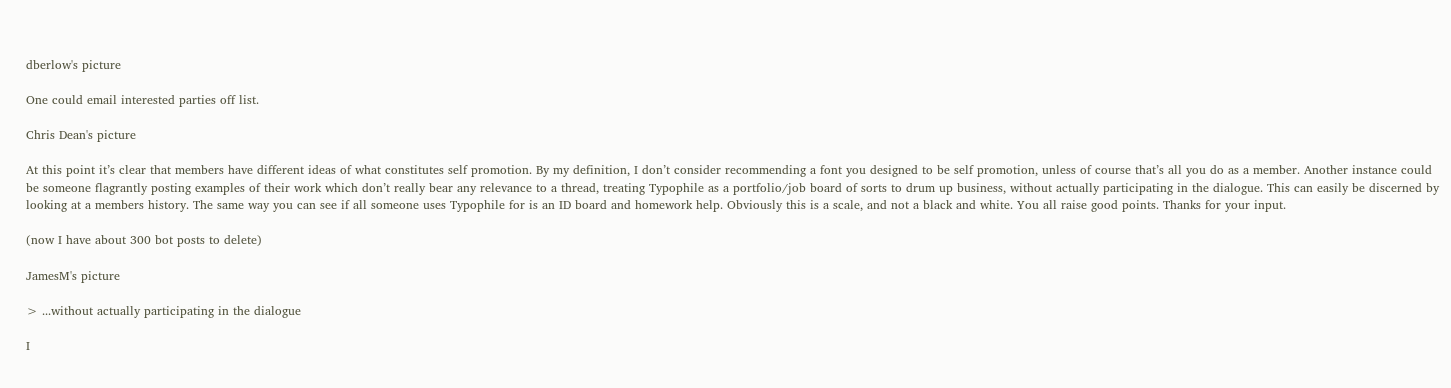dberlow's picture

One could email interested parties off list.

Chris Dean's picture

At this point it’s clear that members have different ideas of what constitutes self promotion. By my definition, I don’t consider recommending a font you designed to be self promotion, unless of course that’s all you do as a member. Another instance could be someone flagrantly posting examples of their work which don’t really bear any relevance to a thread, treating Typophile as a portfolio/job board of sorts to drum up business, without actually participating in the dialogue. This can easily be discerned by looking at a members history. The same way you can see if all someone uses Typophile for is an ID board and homework help. Obviously this is a scale, and not a black and white. You all raise good points. Thanks for your input.

(now I have about 300 bot posts to delete)

JamesM's picture

> ...without actually participating in the dialogue

I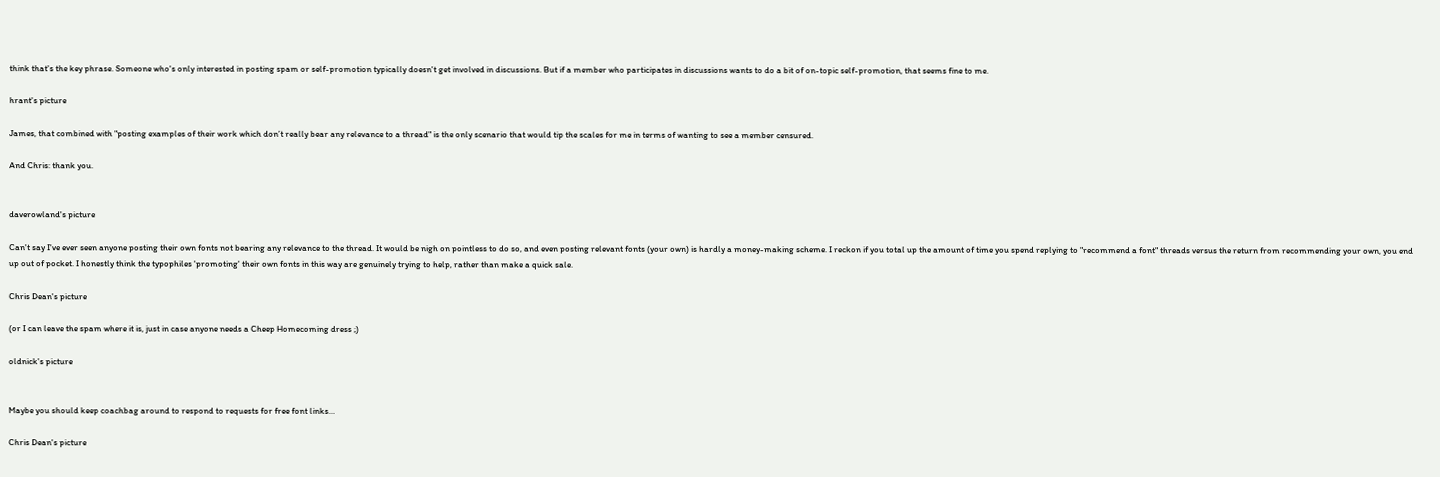think that's the key phrase. Someone who's only interested in posting spam or self-promotion typically doesn't get involved in discussions. But if a member who participates in discussions wants to do a bit of on-topic self-promotion, that seems fine to me.

hrant's picture

James, that combined with "posting examples of their work which don’t really bear any relevance to a thread" is the only scenario that would tip the scales for me in terms of wanting to see a member censured.

And Chris: thank you.


daverowland's picture

Can't say I've ever seen anyone posting their own fonts not bearing any relevance to the thread. It would be nigh on pointless to do so, and even posting relevant fonts (your own) is hardly a money-making scheme. I reckon if you total up the amount of time you spend replying to "recommend a font" threads versus the return from recommending your own, you end up out of pocket. I honestly think the typophiles 'promoting' their own fonts in this way are genuinely trying to help, rather than make a quick sale.

Chris Dean's picture

(or I can leave the spam where it is, just in case anyone needs a Cheep Homecoming dress ;)

oldnick's picture


Maybe you should keep coachbag around to respond to requests for free font links…

Chris Dean's picture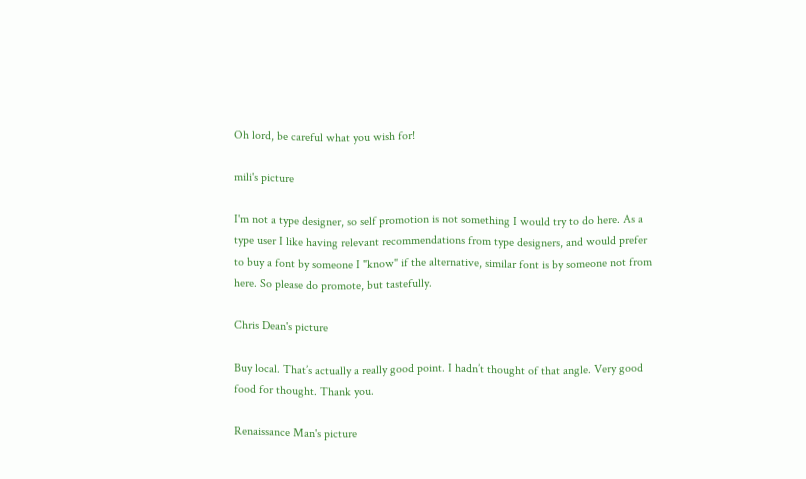Oh lord, be careful what you wish for!

mili's picture

I'm not a type designer, so self promotion is not something I would try to do here. As a type user I like having relevant recommendations from type designers, and would prefer to buy a font by someone I "know" if the alternative, similar font is by someone not from here. So please do promote, but tastefully.

Chris Dean's picture

Buy local. That’s actually a really good point. I hadn’t thought of that angle. Very good food for thought. Thank you.

Renaissance Man's picture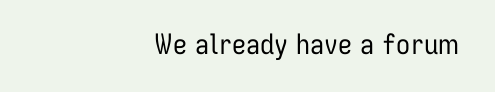We already have a forum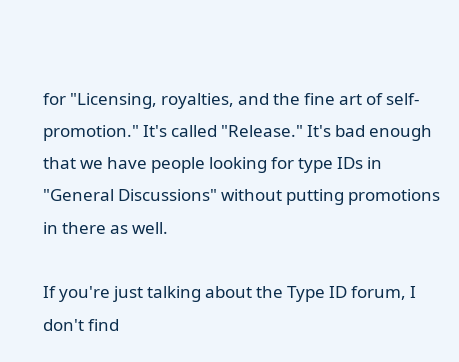for "Licensing, royalties, and the fine art of self-promotion." It's called "Release." It's bad enough that we have people looking for type IDs in "General Discussions" without putting promotions in there as well.

If you're just talking about the Type ID forum, I don't find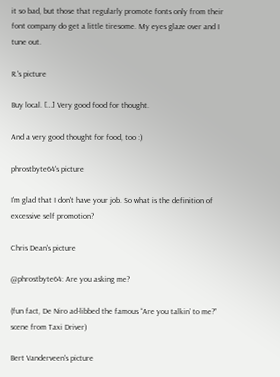it so bad, but those that regularly promote fonts only from their font company do get a little tiresome. My eyes glaze over and I tune out.

R.'s picture

Buy local. […] Very good food for thought.

And a very good thought for food, too :)

phrostbyte64's picture

I'm glad that I don't have your job. So what is the definition of excessive self promotion?

Chris Dean's picture

@phrostbyte64: Are you asking me?

(fun fact, De Niro ad-libbed the famous “Are you talkin’ to me?” scene from Taxi Driver)

Bert Vanderveen's picture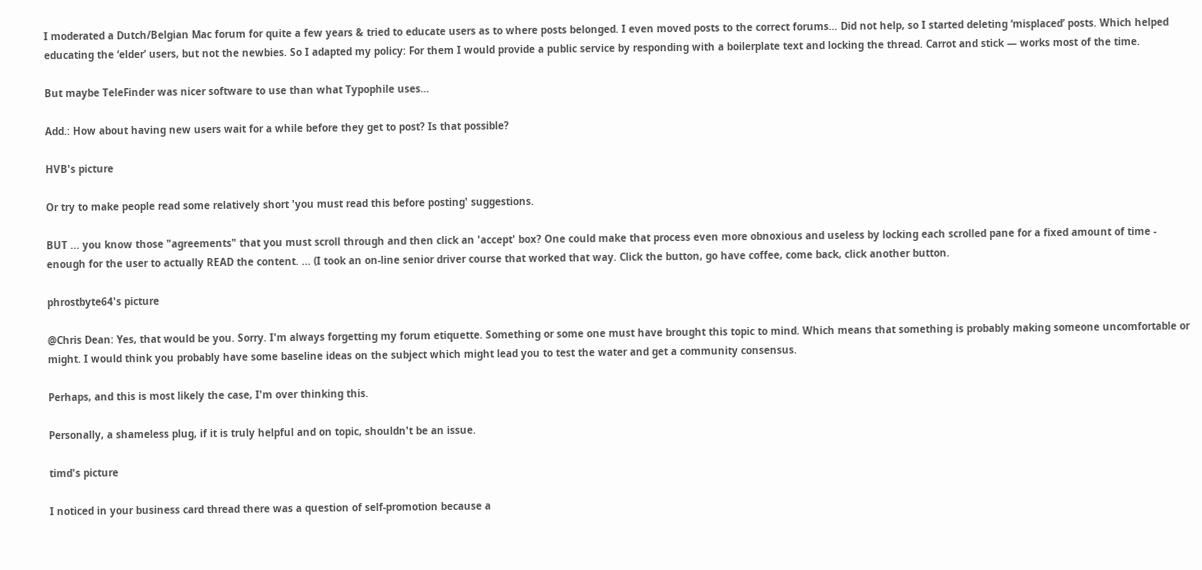I moderated a Dutch/Belgian Mac forum for quite a few years & tried to educate users as to where posts belonged. I even moved posts to the correct forums… Did not help, so I started deleting ‘misplaced’ posts. Which helped educating the ‘elder’ users, but not the newbies. So I adapted my policy: For them I would provide a public service by responding with a boilerplate text and locking the thread. Carrot and stick — works most of the time.

But maybe TeleFinder was nicer software to use than what Typophile uses…

Add.: How about having new users wait for a while before they get to post? Is that possible?

HVB's picture

Or try to make people read some relatively short 'you must read this before posting' suggestions.

BUT ... you know those "agreements" that you must scroll through and then click an 'accept' box? One could make that process even more obnoxious and useless by locking each scrolled pane for a fixed amount of time - enough for the user to actually READ the content. ... (I took an on-line senior driver course that worked that way. Click the button, go have coffee, come back, click another button.

phrostbyte64's picture

@Chris Dean: Yes, that would be you. Sorry. I'm always forgetting my forum etiquette. Something or some one must have brought this topic to mind. Which means that something is probably making someone uncomfortable or might. I would think you probably have some baseline ideas on the subject which might lead you to test the water and get a community consensus.

Perhaps, and this is most likely the case, I'm over thinking this.

Personally, a shameless plug, if it is truly helpful and on topic, shouldn't be an issue.

timd's picture

I noticed in your business card thread there was a question of self-promotion because a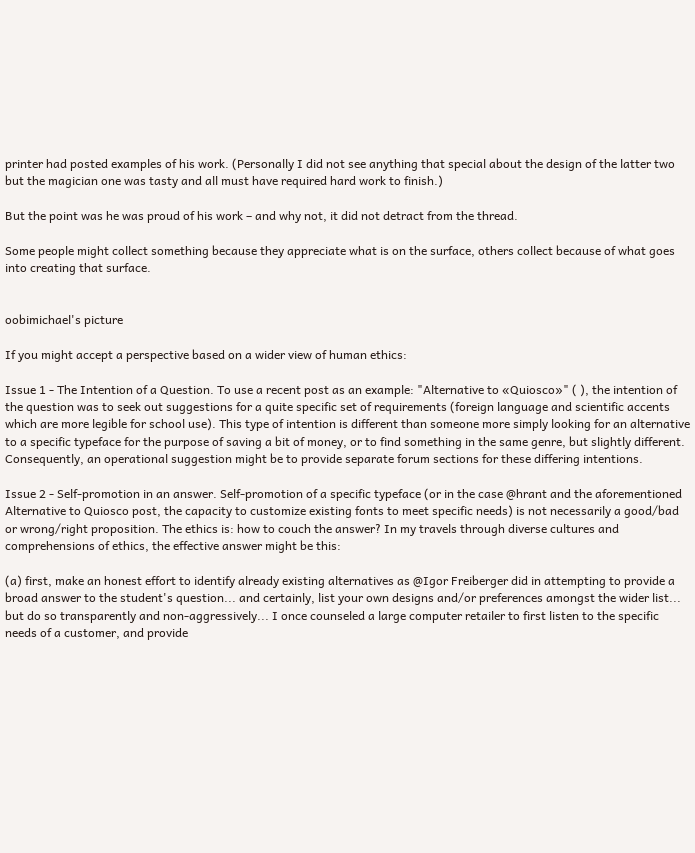printer had posted examples of his work. (Personally I did not see anything that special about the design of the latter two but the magician one was tasty and all must have required hard work to finish.)

But the point was he was proud of his work – and why not, it did not detract from the thread.

Some people might collect something because they appreciate what is on the surface, others collect because of what goes into creating that surface.


oobimichael's picture

If you might accept a perspective based on a wider view of human ethics:

Issue 1 - The Intention of a Question. To use a recent post as an example: "Alternative to «Quiosco»" ( ), the intention of the question was to seek out suggestions for a quite specific set of requirements (foreign language and scientific accents which are more legible for school use). This type of intention is different than someone more simply looking for an alternative to a specific typeface for the purpose of saving a bit of money, or to find something in the same genre, but slightly different. Consequently, an operational suggestion might be to provide separate forum sections for these differing intentions.

Issue 2 - Self-promotion in an answer. Self-promotion of a specific typeface (or in the case @hrant and the aforementioned Alternative to Quiosco post, the capacity to customize existing fonts to meet specific needs) is not necessarily a good/bad or wrong/right proposition. The ethics is: how to couch the answer? In my travels through diverse cultures and comprehensions of ethics, the effective answer might be this:

(a) first, make an honest effort to identify already existing alternatives as @Igor Freiberger did in attempting to provide a broad answer to the student's question... and certainly, list your own designs and/or preferences amongst the wider list... but do so transparently and non-aggressively... I once counseled a large computer retailer to first listen to the specific needs of a customer, and provide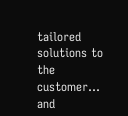tailored solutions to the customer... and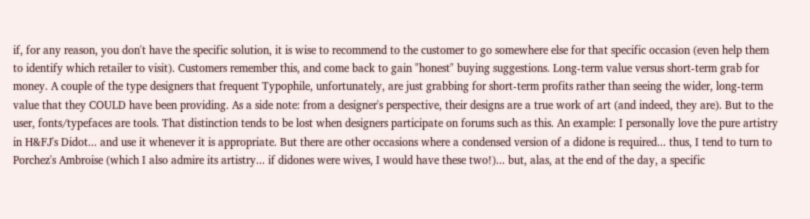if, for any reason, you don't have the specific solution, it is wise to recommend to the customer to go somewhere else for that specific occasion (even help them to identify which retailer to visit). Customers remember this, and come back to gain "honest" buying suggestions. Long-term value versus short-term grab for money. A couple of the type designers that frequent Typophile, unfortunately, are just grabbing for short-term profits rather than seeing the wider, long-term value that they COULD have been providing. As a side note: from a designer's perspective, their designs are a true work of art (and indeed, they are). But to the user, fonts/typefaces are tools. That distinction tends to be lost when designers participate on forums such as this. An example: I personally love the pure artistry in H&FJ's Didot... and use it whenever it is appropriate. But there are other occasions where a condensed version of a didone is required... thus, I tend to turn to Porchez's Ambroise (which I also admire its artistry... if didones were wives, I would have these two!)... but, alas, at the end of the day, a specific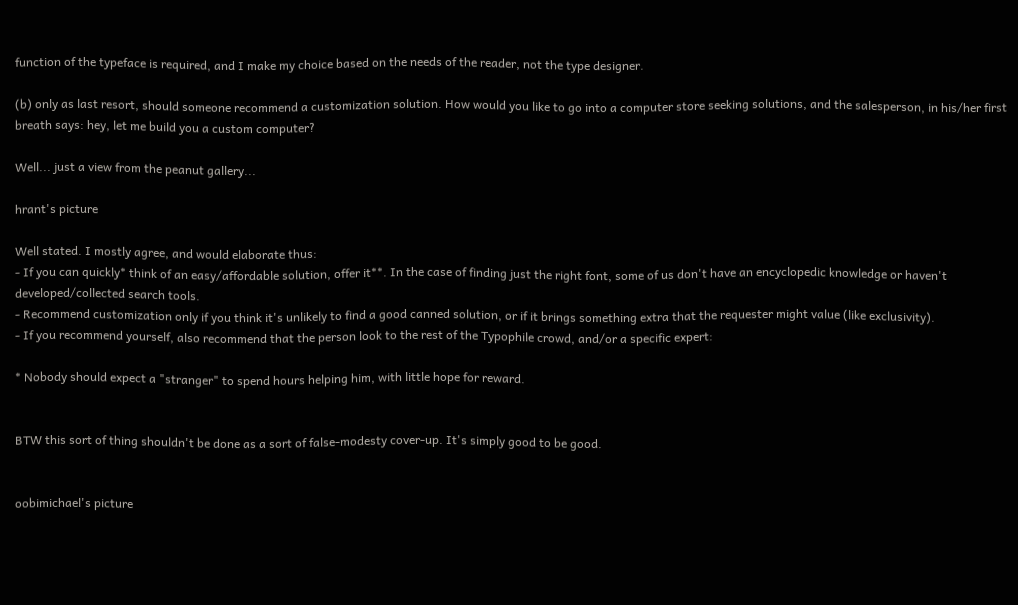function of the typeface is required, and I make my choice based on the needs of the reader, not the type designer.

(b) only as last resort, should someone recommend a customization solution. How would you like to go into a computer store seeking solutions, and the salesperson, in his/her first breath says: hey, let me build you a custom computer?

Well... just a view from the peanut gallery...

hrant's picture

Well stated. I mostly agree, and would elaborate thus:
- If you can quickly* think of an easy/affordable solution, offer it**. In the case of finding just the right font, some of us don't have an encyclopedic knowledge or haven't developed/collected search tools.
- Recommend customization only if you think it's unlikely to find a good canned solution, or if it brings something extra that the requester might value (like exclusivity).
- If you recommend yourself, also recommend that the person look to the rest of the Typophile crowd, and/or a specific expert:

* Nobody should expect a "stranger" to spend hours helping him, with little hope for reward.


BTW this sort of thing shouldn't be done as a sort of false-modesty cover-up. It's simply good to be good.


oobimichael's picture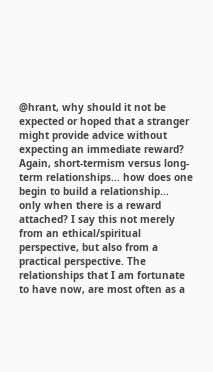@hrant, why should it not be expected or hoped that a stranger might provide advice without expecting an immediate reward? Again, short-termism versus long-term relationships... how does one begin to build a relationship... only when there is a reward attached? I say this not merely from an ethical/spiritual perspective, but also from a practical perspective. The relationships that I am fortunate to have now, are most often as a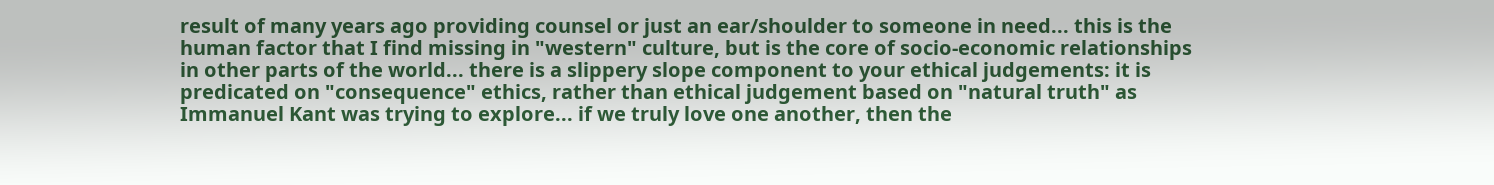result of many years ago providing counsel or just an ear/shoulder to someone in need... this is the human factor that I find missing in "western" culture, but is the core of socio-economic relationships in other parts of the world... there is a slippery slope component to your ethical judgements: it is predicated on "consequence" ethics, rather than ethical judgement based on "natural truth" as Immanuel Kant was trying to explore... if we truly love one another, then the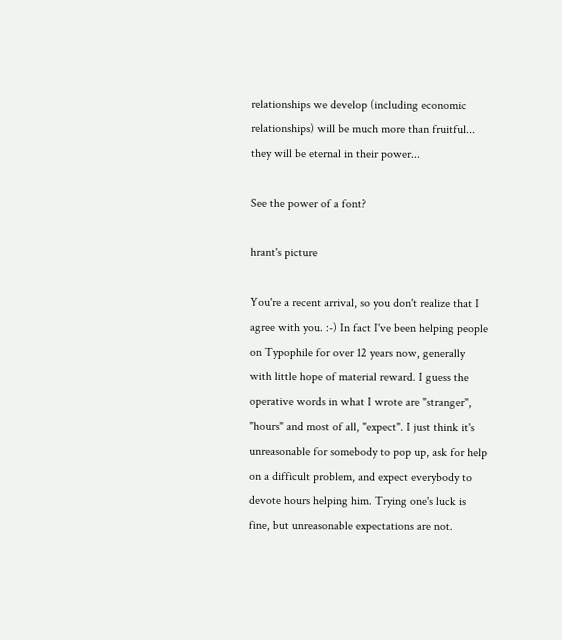relationships we develop (including economic relationships) will be much more than fruitful... they will be eternal in their power...

See the power of a font?

hrant's picture

You're a recent arrival, so you don't realize that I agree with you. :-) In fact I've been helping people on Typophile for over 12 years now, generally with little hope of material reward. I guess the operative words in what I wrote are "stranger", "hours" and most of all, "expect". I just think it's unreasonable for somebody to pop up, ask for help on a difficult problem, and expect everybody to devote hours helping him. Trying one's luck is fine, but unreasonable expectations are not.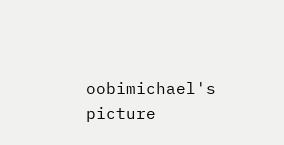oobimichael's picture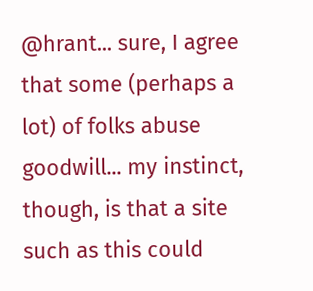@hrant... sure, I agree that some (perhaps a lot) of folks abuse goodwill... my instinct, though, is that a site such as this could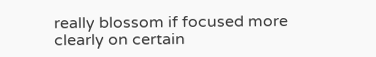really blossom if focused more clearly on certain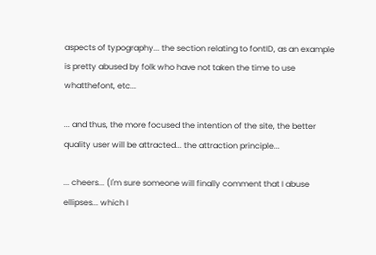aspects of typography... the section relating to fontID, as an example is pretty abused by folk who have not taken the time to use whatthefont, etc...

... and thus, the more focused the intention of the site, the better quality user will be attracted... the attraction principle...

... cheers... (I'm sure someone will finally comment that I abuse ellipses... which I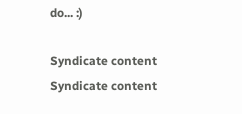do... :)

Syndicate content Syndicate content